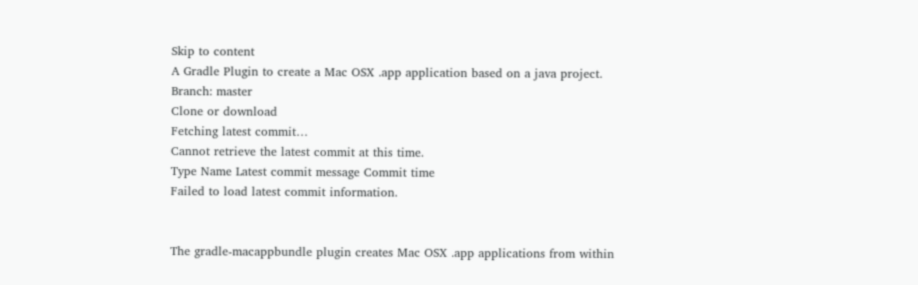Skip to content
A Gradle Plugin to create a Mac OSX .app application based on a java project.
Branch: master
Clone or download
Fetching latest commit…
Cannot retrieve the latest commit at this time.
Type Name Latest commit message Commit time
Failed to load latest commit information.


The gradle-macappbundle plugin creates Mac OSX .app applications from within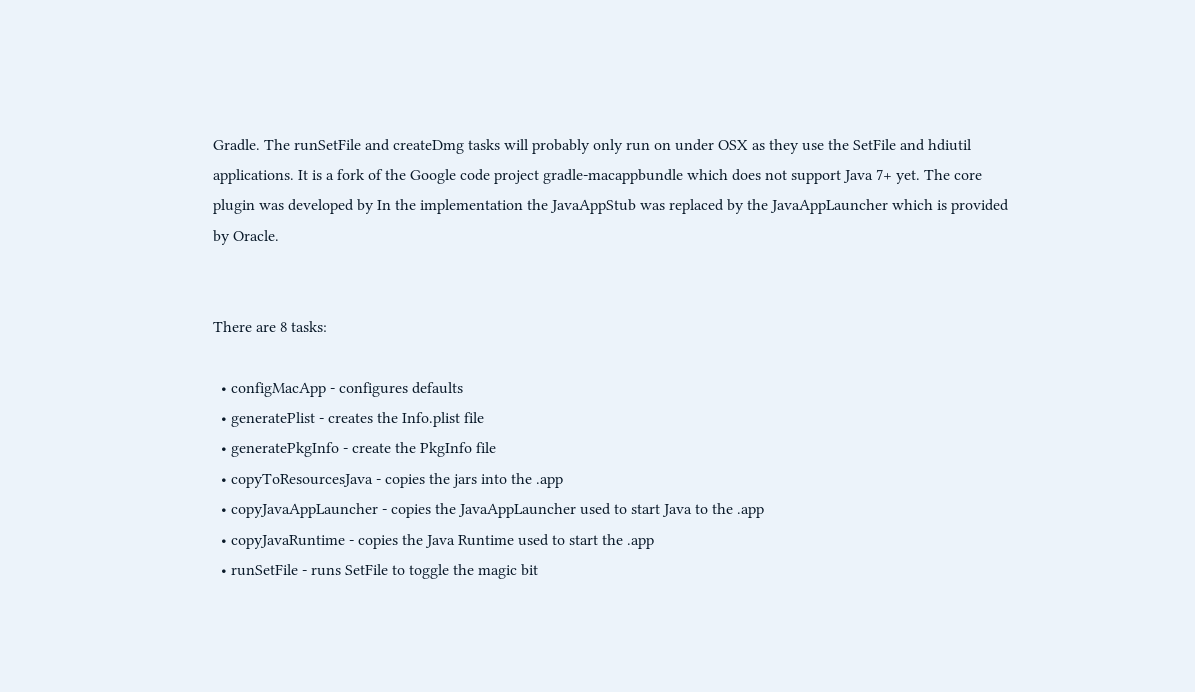Gradle. The runSetFile and createDmg tasks will probably only run on under OSX as they use the SetFile and hdiutil applications. It is a fork of the Google code project gradle-macappbundle which does not support Java 7+ yet. The core plugin was developed by In the implementation the JavaAppStub was replaced by the JavaAppLauncher which is provided by Oracle.


There are 8 tasks:

  • configMacApp - configures defaults
  • generatePlist - creates the Info.plist file
  • generatePkgInfo - create the PkgInfo file
  • copyToResourcesJava - copies the jars into the .app
  • copyJavaAppLauncher - copies the JavaAppLauncher used to start Java to the .app
  • copyJavaRuntime - copies the Java Runtime used to start the .app
  • runSetFile - runs SetFile to toggle the magic bit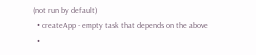(not run by default)
  • createApp - empty task that depends on the above
  •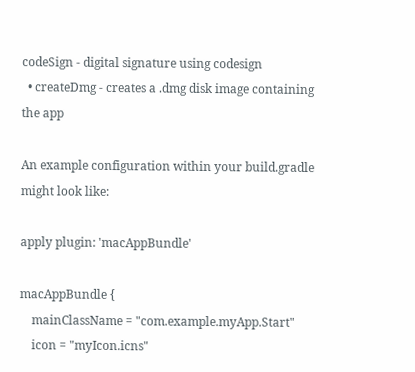codeSign - digital signature using codesign
  • createDmg - creates a .dmg disk image containing the app

An example configuration within your build.gradle might look like:

apply plugin: 'macAppBundle'

macAppBundle {
    mainClassName = "com.example.myApp.Start"
    icon = "myIcon.icns"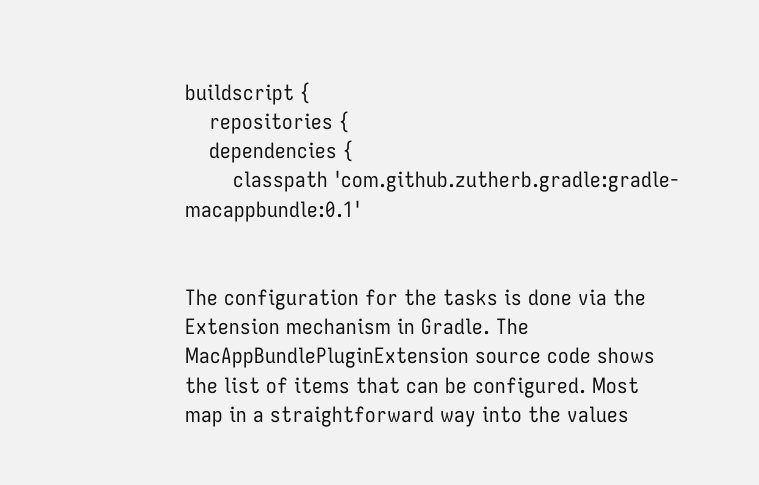buildscript {
    repositories {
    dependencies {
        classpath 'com.github.zutherb.gradle:gradle-macappbundle:0.1'


The configuration for the tasks is done via the Extension mechanism in Gradle. The MacAppBundlePluginExtension source code shows the list of items that can be configured. Most map in a straightforward way into the values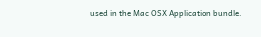used in the Mac OSX Application bundle.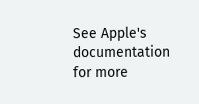See Apple's documentation for more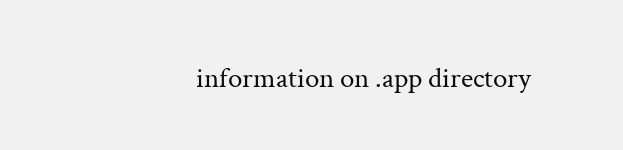information on .app directory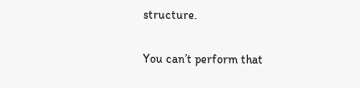structure.

You can’t perform that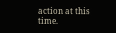action at this time.